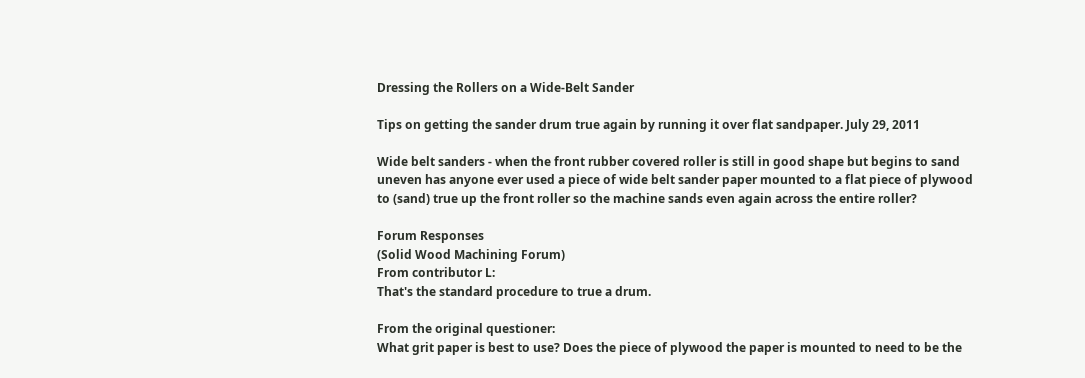Dressing the Rollers on a Wide-Belt Sander

Tips on getting the sander drum true again by running it over flat sandpaper. July 29, 2011

Wide belt sanders - when the front rubber covered roller is still in good shape but begins to sand uneven has anyone ever used a piece of wide belt sander paper mounted to a flat piece of plywood to (sand) true up the front roller so the machine sands even again across the entire roller?

Forum Responses
(Solid Wood Machining Forum)
From contributor L:
That's the standard procedure to true a drum.

From the original questioner:
What grit paper is best to use? Does the piece of plywood the paper is mounted to need to be the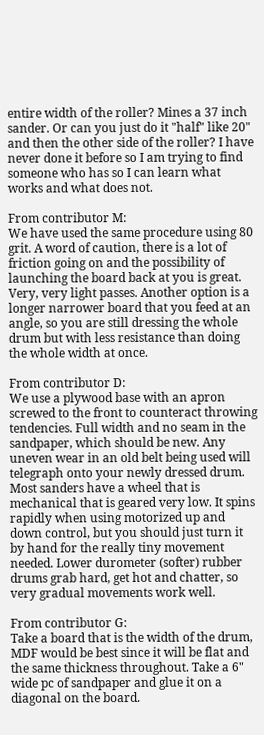entire width of the roller? Mines a 37 inch sander. Or can you just do it "half" like 20" and then the other side of the roller? I have never done it before so I am trying to find someone who has so I can learn what works and what does not.

From contributor M:
We have used the same procedure using 80 grit. A word of caution, there is a lot of friction going on and the possibility of launching the board back at you is great. Very, very light passes. Another option is a longer narrower board that you feed at an angle, so you are still dressing the whole drum but with less resistance than doing the whole width at once.

From contributor D:
We use a plywood base with an apron screwed to the front to counteract throwing tendencies. Full width and no seam in the sandpaper, which should be new. Any uneven wear in an old belt being used will telegraph onto your newly dressed drum. Most sanders have a wheel that is mechanical that is geared very low. It spins rapidly when using motorized up and down control, but you should just turn it by hand for the really tiny movement needed. Lower durometer (softer) rubber drums grab hard, get hot and chatter, so very gradual movements work well.

From contributor G:
Take a board that is the width of the drum, MDF would be best since it will be flat and the same thickness throughout. Take a 6" wide pc of sandpaper and glue it on a diagonal on the board.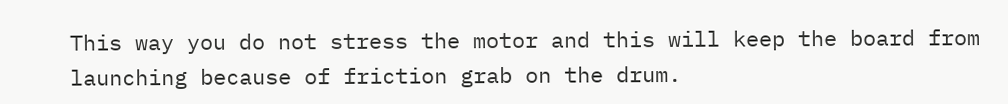This way you do not stress the motor and this will keep the board from launching because of friction grab on the drum.